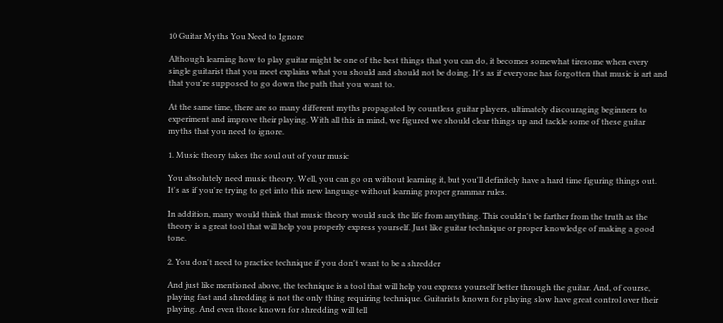10 Guitar Myths You Need to Ignore

Although learning how to play guitar might be one of the best things that you can do, it becomes somewhat tiresome when every single guitarist that you meet explains what you should and should not be doing. It's as if everyone has forgotten that music is art and that you're supposed to go down the path that you want to.

At the same time, there are so many different myths propagated by countless guitar players, ultimately discouraging beginners to experiment and improve their playing. With all this in mind, we figured we should clear things up and tackle some of these guitar myths that you need to ignore.

1. Music theory takes the soul out of your music

You absolutely need music theory. Well, you can go on without learning it, but you'll definitely have a hard time figuring things out. It's as if you're trying to get into this new language without learning proper grammar rules.

In addition, many would think that music theory would suck the life from anything. This couldn't be farther from the truth as the theory is a great tool that will help you properly express yourself. Just like guitar technique or proper knowledge of making a good tone.

2. You don't need to practice technique if you don't want to be a shredder

And just like mentioned above, the technique is a tool that will help you express yourself better through the guitar. And, of course, playing fast and shredding is not the only thing requiring technique. Guitarists known for playing slow have great control over their playing. And even those known for shredding will tell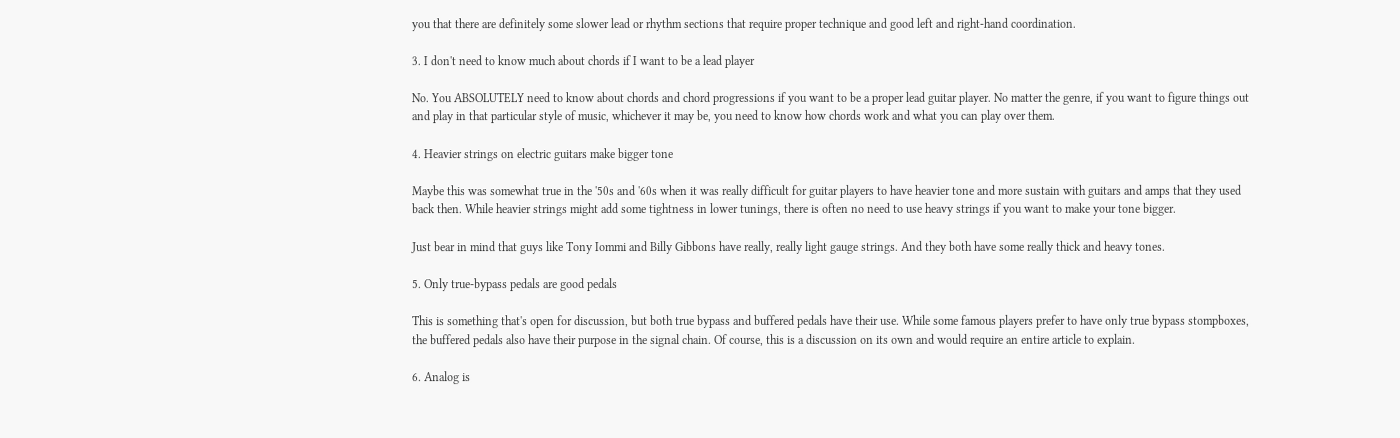you that there are definitely some slower lead or rhythm sections that require proper technique and good left and right-hand coordination.

3. I don't need to know much about chords if I want to be a lead player

No. You ABSOLUTELY need to know about chords and chord progressions if you want to be a proper lead guitar player. No matter the genre, if you want to figure things out and play in that particular style of music, whichever it may be, you need to know how chords work and what you can play over them.

4. Heavier strings on electric guitars make bigger tone

Maybe this was somewhat true in the '50s and '60s when it was really difficult for guitar players to have heavier tone and more sustain with guitars and amps that they used back then. While heavier strings might add some tightness in lower tunings, there is often no need to use heavy strings if you want to make your tone bigger.

Just bear in mind that guys like Tony Iommi and Billy Gibbons have really, really light gauge strings. And they both have some really thick and heavy tones.

5. Only true-bypass pedals are good pedals

This is something that's open for discussion, but both true bypass and buffered pedals have their use. While some famous players prefer to have only true bypass stompboxes, the buffered pedals also have their purpose in the signal chain. Of course, this is a discussion on its own and would require an entire article to explain.

6. Analog is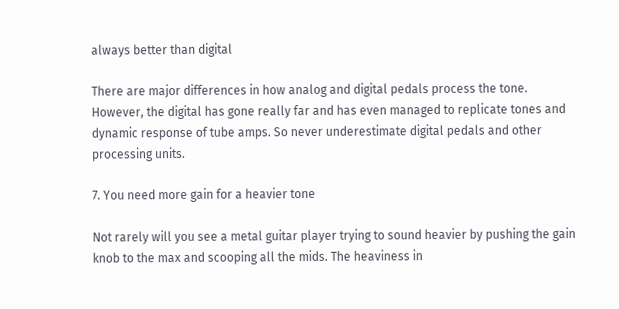always better than digital

There are major differences in how analog and digital pedals process the tone. However, the digital has gone really far and has even managed to replicate tones and dynamic response of tube amps. So never underestimate digital pedals and other processing units.

7. You need more gain for a heavier tone

Not rarely will you see a metal guitar player trying to sound heavier by pushing the gain knob to the max and scooping all the mids. The heaviness in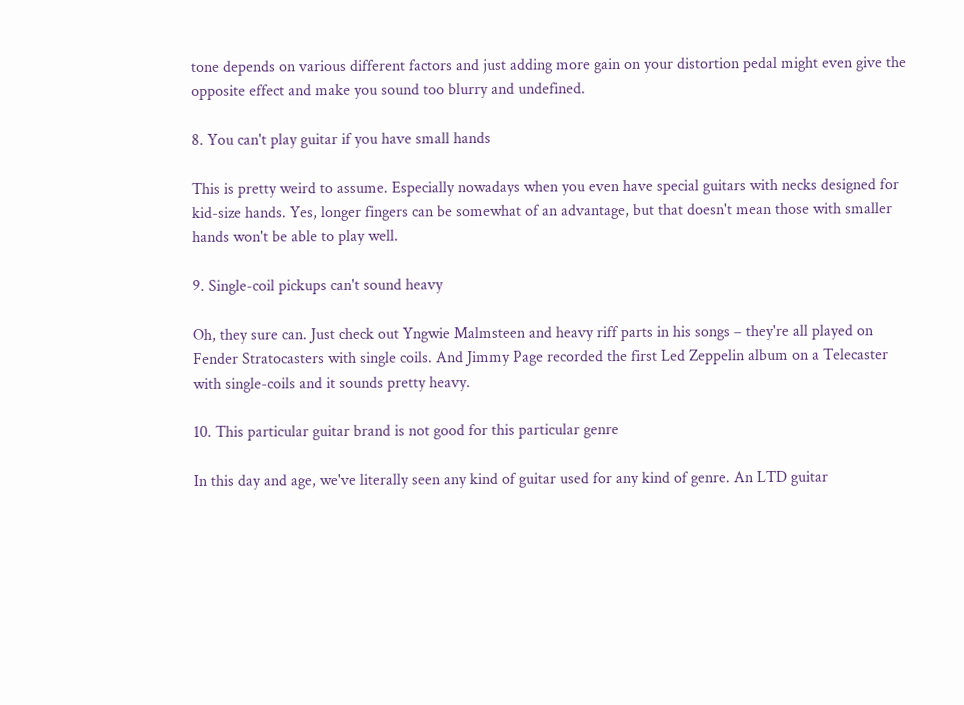tone depends on various different factors and just adding more gain on your distortion pedal might even give the opposite effect and make you sound too blurry and undefined.

8. You can't play guitar if you have small hands

This is pretty weird to assume. Especially nowadays when you even have special guitars with necks designed for kid-size hands. Yes, longer fingers can be somewhat of an advantage, but that doesn't mean those with smaller hands won't be able to play well.

9. Single-coil pickups can't sound heavy

Oh, they sure can. Just check out Yngwie Malmsteen and heavy riff parts in his songs – they're all played on Fender Stratocasters with single coils. And Jimmy Page recorded the first Led Zeppelin album on a Telecaster with single-coils and it sounds pretty heavy.

10. This particular guitar brand is not good for this particular genre

In this day and age, we've literally seen any kind of guitar used for any kind of genre. An LTD guitar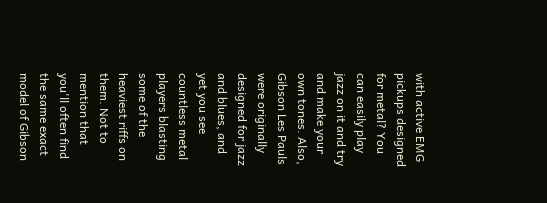with active EMG pickups designed for metal? You can easily play jazz on it and try and make your own tones. Also, Gibson Les Pauls were originally designed for jazz and blues, and yet you see countless metal players blasting some of the heaviest riffs on them. Not to mention that you'll often find the same exact model of Gibson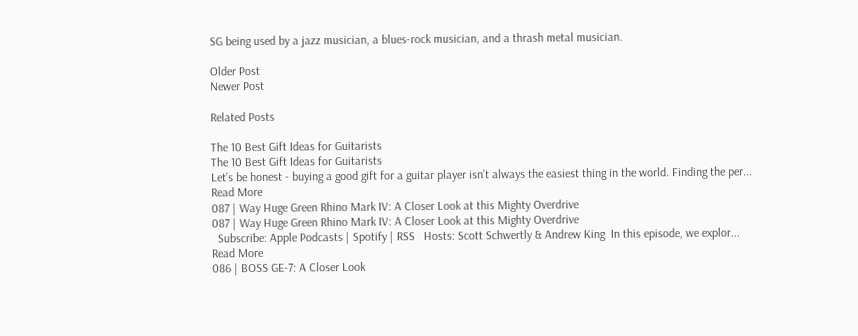SG being used by a jazz musician, a blues-rock musician, and a thrash metal musician.

Older Post
Newer Post

Related Posts

The 10 Best Gift Ideas for Guitarists
The 10 Best Gift Ideas for Guitarists
Let’s be honest - buying a good gift for a guitar player isn’t always the easiest thing in the world. Finding the per...
Read More
087 | Way Huge Green Rhino Mark IV: A Closer Look at this Mighty Overdrive
087 | Way Huge Green Rhino Mark IV: A Closer Look at this Mighty Overdrive
  Subscribe: Apple Podcasts | Spotify | RSS   Hosts: Scott Schwertly & Andrew King  In this episode, we explor...
Read More
086 | BOSS GE-7: A Closer Look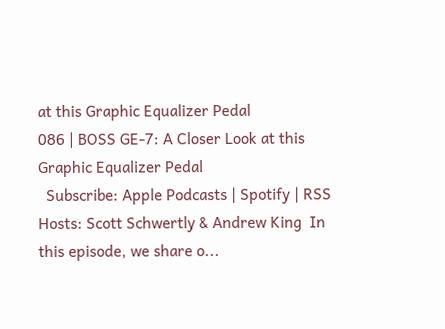at this Graphic Equalizer Pedal
086 | BOSS GE-7: A Closer Look at this Graphic Equalizer Pedal
  Subscribe: Apple Podcasts | Spotify | RSS Hosts: Scott Schwertly & Andrew King  In this episode, we share o...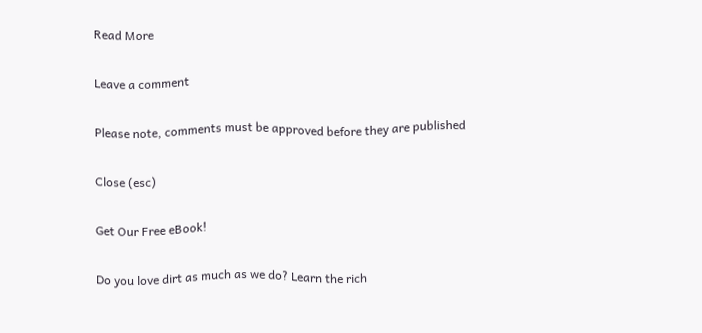Read More

Leave a comment

Please note, comments must be approved before they are published

Close (esc)

Get Our Free eBook!

Do you love dirt as much as we do? Learn the rich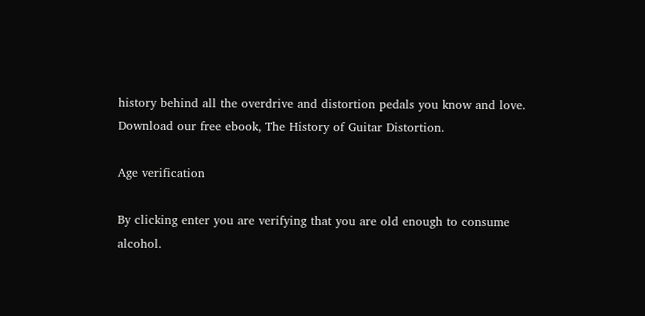history behind all the overdrive and distortion pedals you know and love. Download our free ebook, The History of Guitar Distortion.

Age verification

By clicking enter you are verifying that you are old enough to consume alcohol.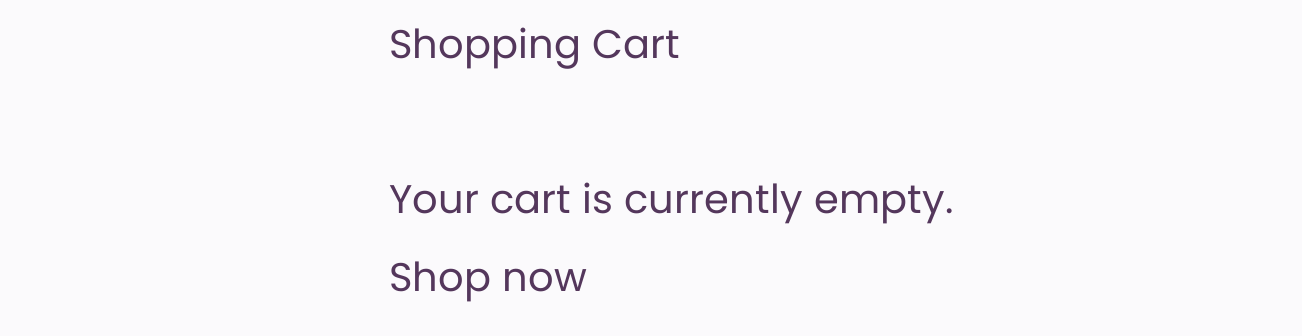Shopping Cart

Your cart is currently empty.
Shop now